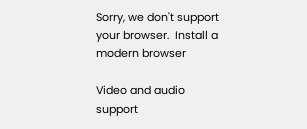Sorry, we don't support your browser.  Install a modern browser

Video and audio support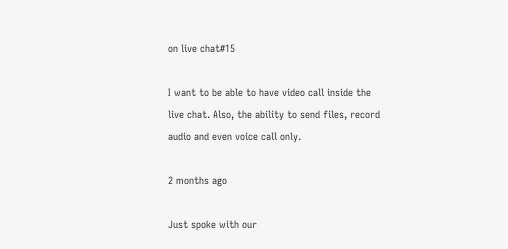on live chat#15

I want to be able to have video call inside the live chat. Also, the ability to send files, record audio and even voice call only.

2 months ago

Just spoke with our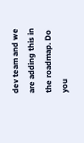dev team and we are adding this in the roadmap. Do you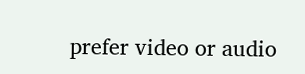prefer video or audio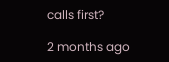calls first?

2 months ago